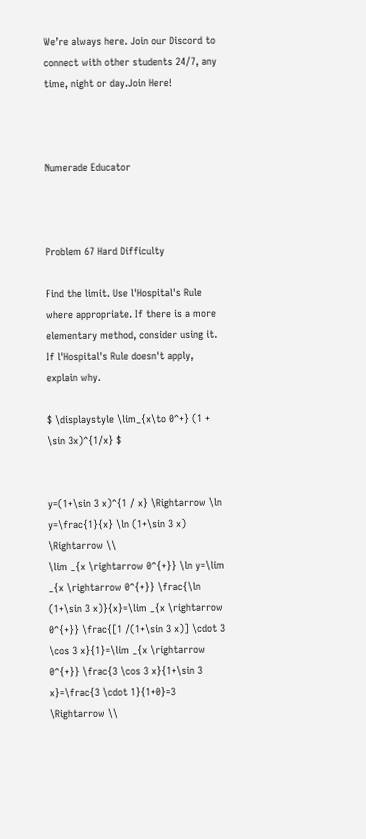We’re always here. Join our Discord to connect with other students 24/7, any time, night or day.Join Here!



Numerade Educator



Problem 67 Hard Difficulty

Find the limit. Use l'Hospital's Rule where appropriate. If there is a more elementary method, consider using it. If l'Hospital's Rule doesn't apply, explain why.

$ \displaystyle \lim_{x\to 0^+} (1 + \sin 3x)^{1/x} $


y=(1+\sin 3 x)^{1 / x} \Rightarrow \ln y=\frac{1}{x} \ln (1+\sin 3 x) \Rightarrow \\
\lim _{x \rightarrow 0^{+}} \ln y=\lim _{x \rightarrow 0^{+}} \frac{\ln (1+\sin 3 x)}{x}=\lim _{x \rightarrow 0^{+}} \frac{[1 /(1+\sin 3 x)] \cdot 3 \cos 3 x}{1}=\lim _{x \rightarrow 0^{+}} \frac{3 \cos 3 x}{1+\sin 3 x}=\frac{3 \cdot 1}{1+0}=3 \Rightarrow \\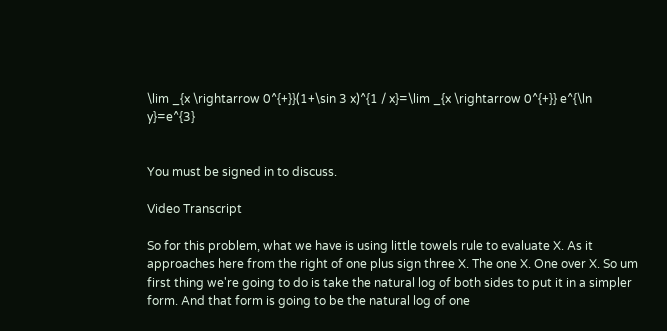\lim _{x \rightarrow 0^{+}}(1+\sin 3 x)^{1 / x}=\lim _{x \rightarrow 0^{+}} e^{\ln y}=e^{3}


You must be signed in to discuss.

Video Transcript

So for this problem, what we have is using little towels rule to evaluate X. As it approaches here from the right of one plus sign three X. The one X. One over X. So um first thing we're going to do is take the natural log of both sides to put it in a simpler form. And that form is going to be the natural log of one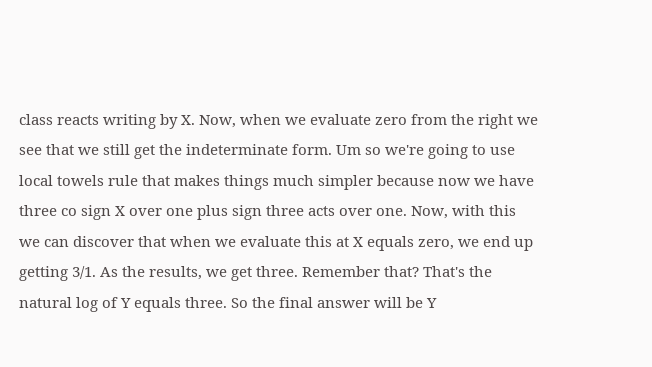class reacts writing by X. Now, when we evaluate zero from the right we see that we still get the indeterminate form. Um so we're going to use local towels rule that makes things much simpler because now we have three co sign X over one plus sign three acts over one. Now, with this we can discover that when we evaluate this at X equals zero, we end up getting 3/1. As the results, we get three. Remember that? That's the natural log of Y equals three. So the final answer will be Y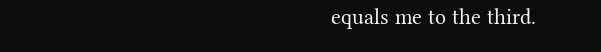equals me to the third.